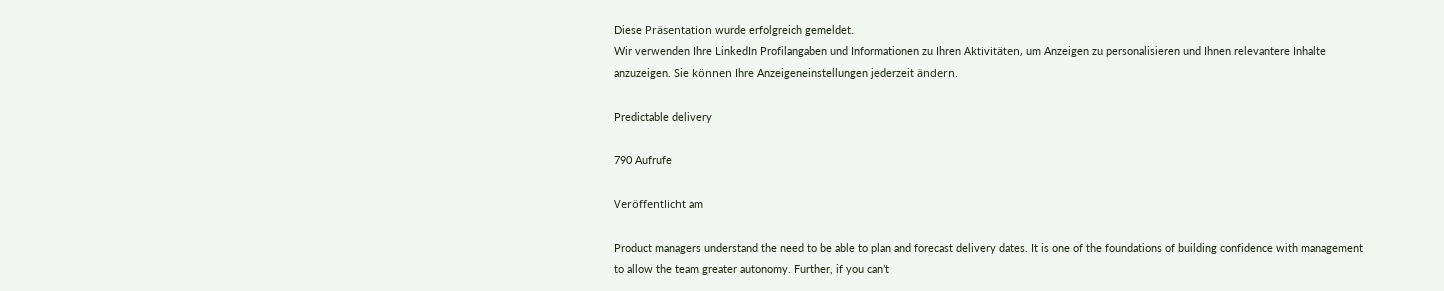Diese Präsentation wurde erfolgreich gemeldet.
Wir verwenden Ihre LinkedIn Profilangaben und Informationen zu Ihren Aktivitäten, um Anzeigen zu personalisieren und Ihnen relevantere Inhalte anzuzeigen. Sie können Ihre Anzeigeneinstellungen jederzeit ändern.

Predictable delivery

790 Aufrufe

Veröffentlicht am

Product managers understand the need to be able to plan and forecast delivery dates. It is one of the foundations of building confidence with management to allow the team greater autonomy. Further, if you can’t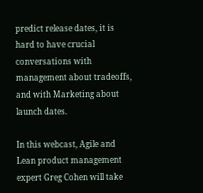predict release dates, it is hard to have crucial conversations with management about tradeoffs, and with Marketing about launch dates.

In this webcast, Agile and Lean product management expert Greg Cohen will take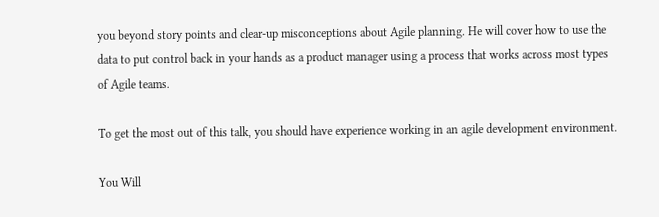you beyond story points and clear-up misconceptions about Agile planning. He will cover how to use the data to put control back in your hands as a product manager using a process that works across most types of Agile teams.

To get the most out of this talk, you should have experience working in an agile development environment.

You Will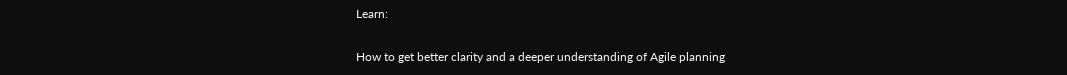Learn:

How to get better clarity and a deeper understanding of Agile planning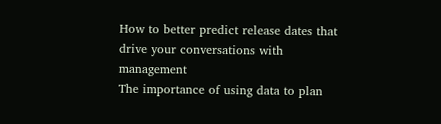How to better predict release dates that drive your conversations with management
The importance of using data to plan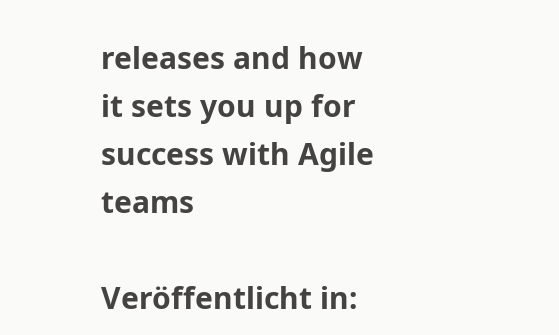releases and how it sets you up for success with Agile teams

Veröffentlicht in: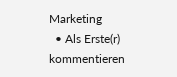Marketing
  • Als Erste(r) kommentieren